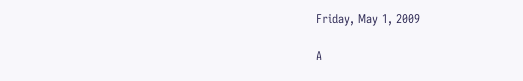Friday, May 1, 2009

A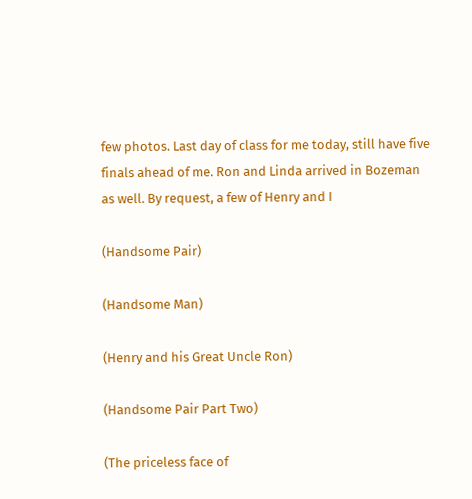few photos. Last day of class for me today, still have five finals ahead of me. Ron and Linda arrived in Bozeman as well. By request, a few of Henry and I

(Handsome Pair)

(Handsome Man)

(Henry and his Great Uncle Ron)

(Handsome Pair Part Two)

(The priceless face of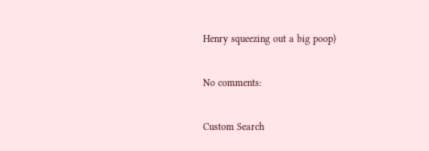Henry squeezing out a big poop)

No comments:

Custom Search